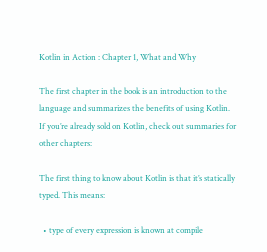Kotlin in Action : Chapter 1, What and Why

The first chapter in the book is an introduction to the language and summarizes the benefits of using Kotlin. If you’re already sold on Kotlin, check out summaries for other chapters:

The first thing to know about Kotlin is that it’s statically typed. This means:

  • type of every expression is known at compile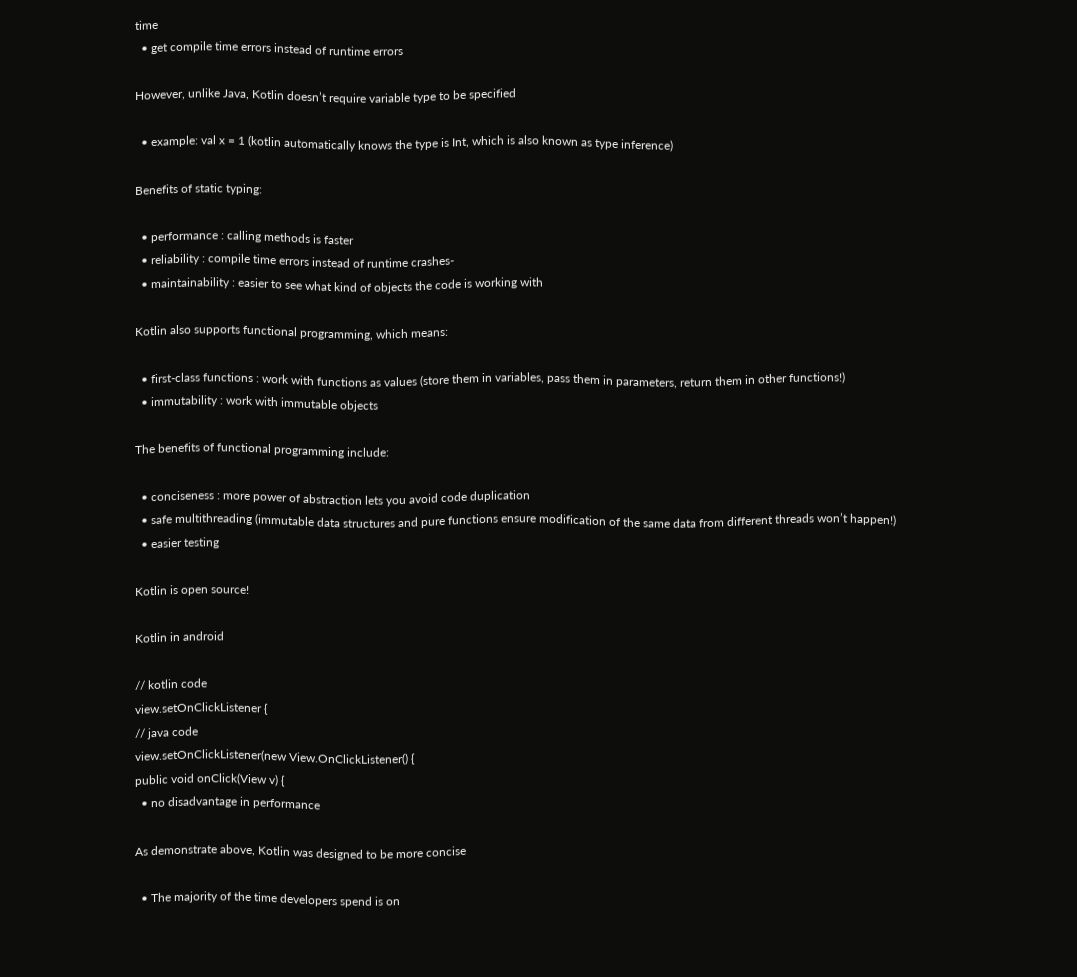time
  • get compile time errors instead of runtime errors

However, unlike Java, Kotlin doesn’t require variable type to be specified

  • example: val x = 1 (kotlin automatically knows the type is Int, which is also known as type inference)

Benefits of static typing:

  • performance : calling methods is faster
  • reliability : compile time errors instead of runtime crashes-
  • maintainability : easier to see what kind of objects the code is working with

Kotlin also supports functional programming, which means:

  • first-class functions : work with functions as values (store them in variables, pass them in parameters, return them in other functions!)
  • immutability : work with immutable objects

The benefits of functional programming include:

  • conciseness : more power of abstraction lets you avoid code duplication
  • safe multithreading (immutable data structures and pure functions ensure modification of the same data from different threads won’t happen!)
  • easier testing

Kotlin is open source!

Kotlin in android

// kotlin code
view.setOnClickListener {
// java code
view.setOnClickListener(new View.OnClickListener() {
public void onClick(View v) {
  • no disadvantage in performance

As demonstrate above, Kotlin was designed to be more concise

  • The majority of the time developers spend is on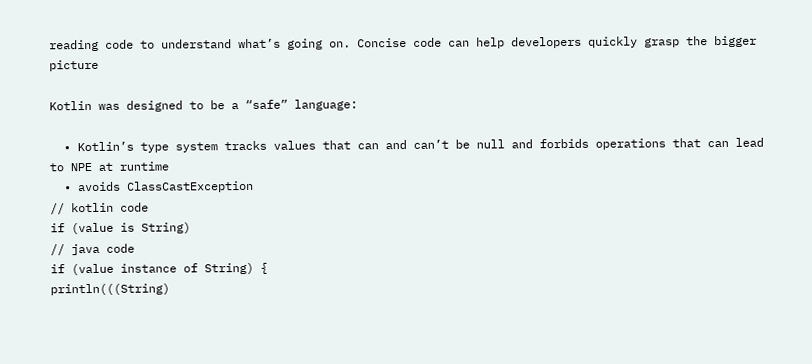reading code to understand what’s going on. Concise code can help developers quickly grasp the bigger picture

Kotlin was designed to be a “safe” language:

  • Kotlin’s type system tracks values that can and can’t be null and forbids operations that can lead to NPE at runtime
  • avoids ClassCastException
// kotlin code
if (value is String)
// java code
if (value instance of String) {
println(((String)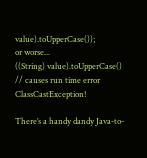value).toUpperCase());
or worse...
((String) value).toUpperCase()
// causes run time error ClassCastException!

There’s a handy dandy Java-to-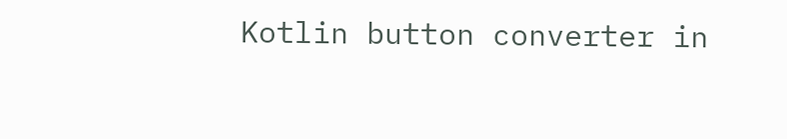Kotlin button converter in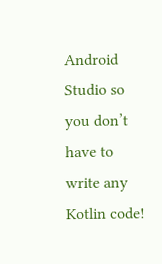Android Studio so you don’t have to write any Kotlin code!